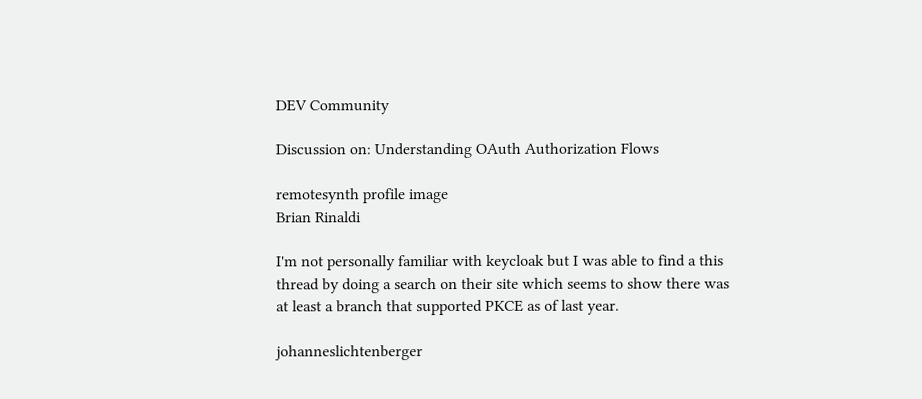DEV Community

Discussion on: Understanding OAuth Authorization Flows

remotesynth profile image
Brian Rinaldi

I'm not personally familiar with keycloak but I was able to find a this thread by doing a search on their site which seems to show there was at least a branch that supported PKCE as of last year.

johanneslichtenberger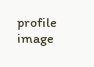profile image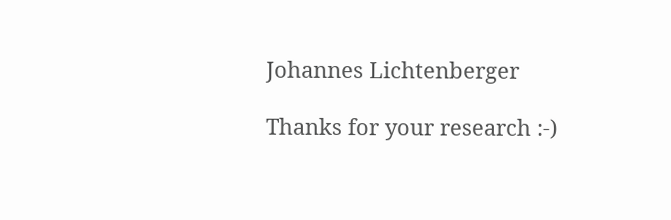Johannes Lichtenberger

Thanks for your research :-)